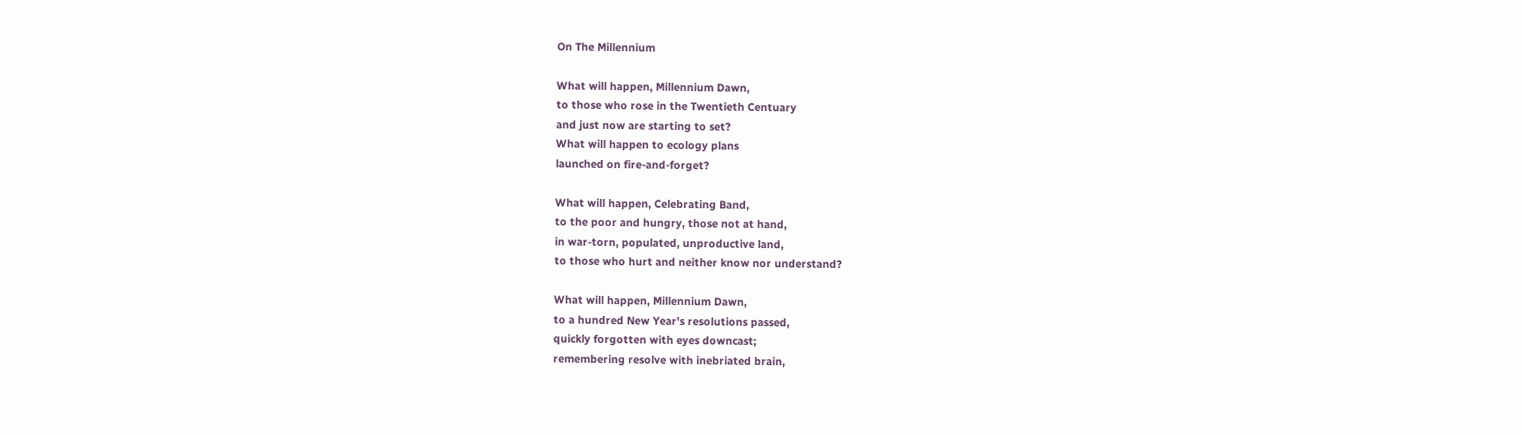On The Millennium

What will happen, Millennium Dawn,
to those who rose in the Twentieth Centuary
and just now are starting to set?
What will happen to ecology plans
launched on fire-and-forget?

What will happen, Celebrating Band,
to the poor and hungry, those not at hand,
in war-torn, populated, unproductive land,
to those who hurt and neither know nor understand?

What will happen, Millennium Dawn,
to a hundred New Year's resolutions passed,
quickly forgotten with eyes downcast;
remembering resolve with inebriated brain,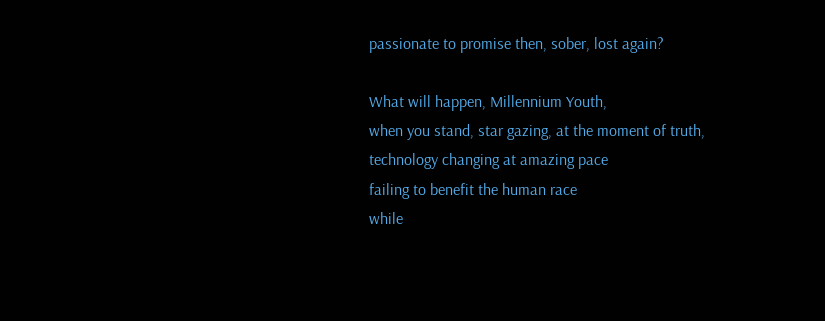passionate to promise then, sober, lost again?

What will happen, Millennium Youth,
when you stand, star gazing, at the moment of truth,
technology changing at amazing pace
failing to benefit the human race
while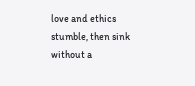love and ethics stumble, then sink without a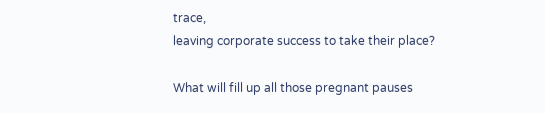trace,
leaving corporate success to take their place?

What will fill up all those pregnant pauses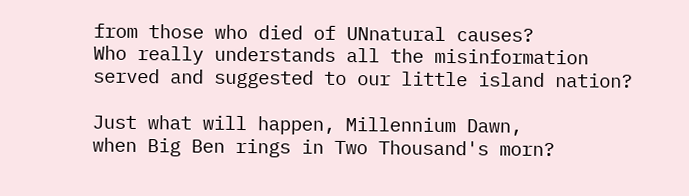from those who died of UNnatural causes?
Who really understands all the misinformation
served and suggested to our little island nation?

Just what will happen, Millennium Dawn,
when Big Ben rings in Two Thousand's morn?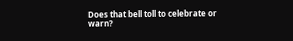Does that bell toll to celebrate or warn?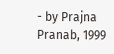- by Prajna Pranab, 1999